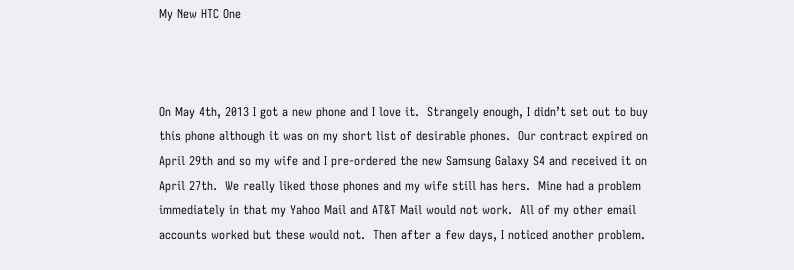My New HTC One



On May 4th, 2013 I got a new phone and I love it.  Strangely enough, I didn’t set out to buy this phone although it was on my short list of desirable phones.  Our contract expired on April 29th and so my wife and I pre-ordered the new Samsung Galaxy S4 and received it on April 27th.  We really liked those phones and my wife still has hers.  Mine had a problem immediately in that my Yahoo Mail and AT&T Mail would not work.  All of my other email accounts worked but these would not.  Then after a few days, I noticed another problem.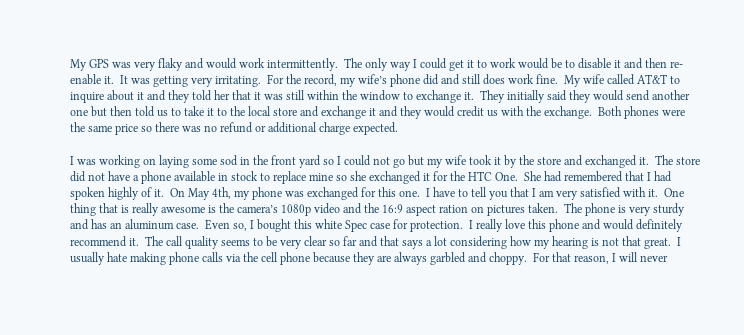My GPS was very flaky and would work intermittently.  The only way I could get it to work would be to disable it and then re-enable it.  It was getting very irritating.  For the record, my wife’s phone did and still does work fine.  My wife called AT&T to inquire about it and they told her that it was still within the window to exchange it.  They initially said they would send another one but then told us to take it to the local store and exchange it and they would credit us with the exchange.  Both phones were the same price so there was no refund or additional charge expected.

I was working on laying some sod in the front yard so I could not go but my wife took it by the store and exchanged it.  The store did not have a phone available in stock to replace mine so she exchanged it for the HTC One.  She had remembered that I had spoken highly of it.  On May 4th, my phone was exchanged for this one.  I have to tell you that I am very satisfied with it.  One thing that is really awesome is the camera’s 1080p video and the 16:9 aspect ration on pictures taken.  The phone is very sturdy and has an aluminum case.  Even so, I bought this white Spec case for protection.  I really love this phone and would definitely recommend it.  The call quality seems to be very clear so far and that says a lot considering how my hearing is not that great.  I usually hate making phone calls via the cell phone because they are always garbled and choppy.  For that reason, I will never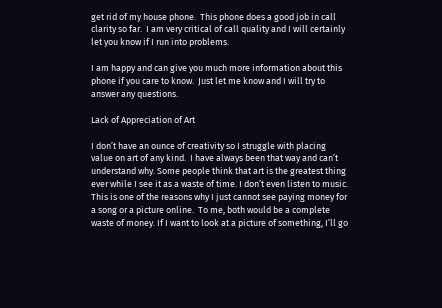get rid of my house phone.  This phone does a good job in call clarity so far.  I am very critical of call quality and I will certainly let you know if I run into problems.

I am happy and can give you much more information about this phone if you care to know.  Just let me know and I will try to answer any questions.

Lack of Appreciation of Art

I don’t have an ounce of creativity so I struggle with placing value on art of any kind.  I have always been that way and can’t understand why. Some people think that art is the greatest thing ever while I see it as a waste of time. I don’t even listen to music.  This is one of the reasons why I just cannot see paying money for a song or a picture online.  To me, both would be a complete waste of money. If I want to look at a picture of something, I’ll go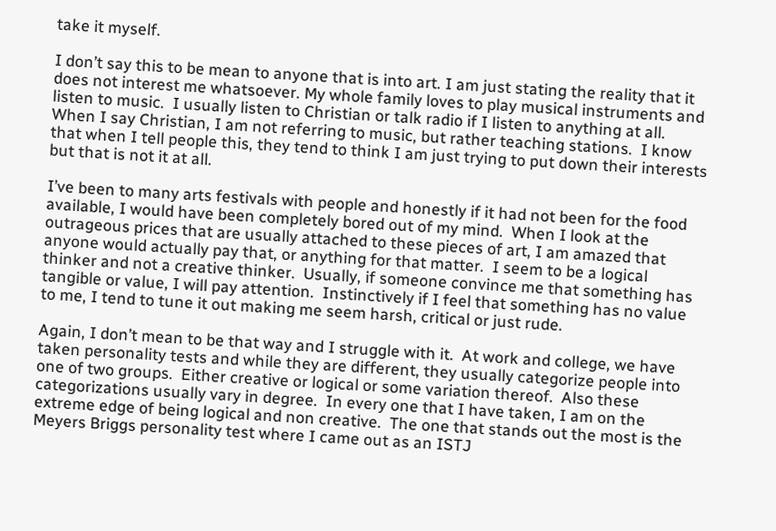take it myself.

I don’t say this to be mean to anyone that is into art. I am just stating the reality that it does not interest me whatsoever. My whole family loves to play musical instruments and listen to music.  I usually listen to Christian or talk radio if I listen to anything at all. When I say Christian, I am not referring to music, but rather teaching stations.  I know that when I tell people this, they tend to think I am just trying to put down their interests but that is not it at all.

I’ve been to many arts festivals with people and honestly if it had not been for the food available, I would have been completely bored out of my mind.  When I look at the outrageous prices that are usually attached to these pieces of art, I am amazed that anyone would actually pay that, or anything for that matter.  I seem to be a logical thinker and not a creative thinker.  Usually, if someone convince me that something has tangible or value, I will pay attention.  Instinctively if I feel that something has no value to me, I tend to tune it out making me seem harsh, critical or just rude.

Again, I don’t mean to be that way and I struggle with it.  At work and college, we have taken personality tests and while they are different, they usually categorize people into one of two groups.  Either creative or logical or some variation thereof.  Also these categorizations usually vary in degree.  In every one that I have taken, I am on the extreme edge of being logical and non creative.  The one that stands out the most is the Meyers Briggs personality test where I came out as an ISTJ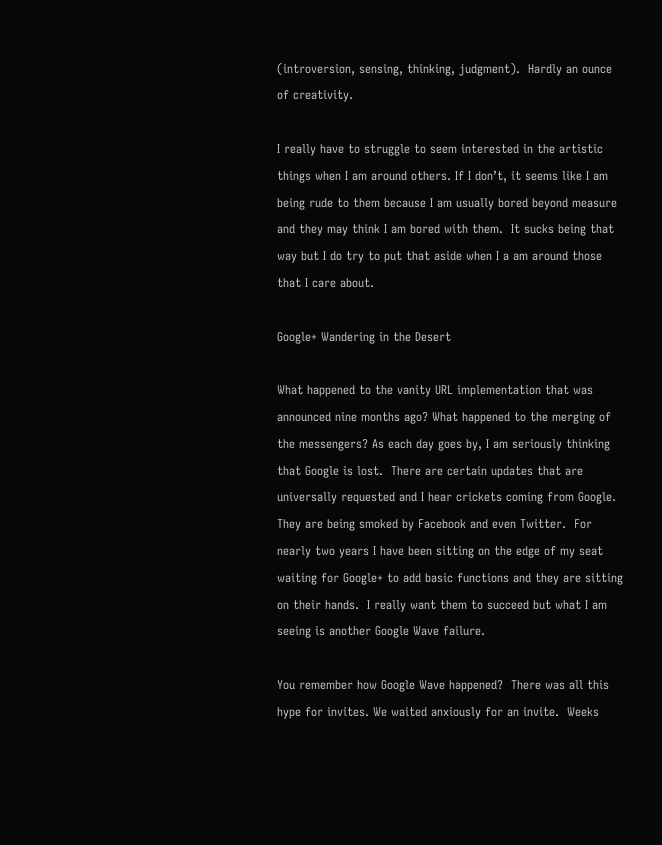(introversion, sensing, thinking, judgment).  Hardly an ounce of creativity.

I really have to struggle to seem interested in the artistic things when I am around others. If I don’t, it seems like I am being rude to them because I am usually bored beyond measure and they may think I am bored with them.  It sucks being that way but I do try to put that aside when I a am around those that I care about.

Google+ Wandering in the Desert

What happened to the vanity URL implementation that was announced nine months ago? What happened to the merging of the messengers? As each day goes by, I am seriously thinking that Google is lost.  There are certain updates that are universally requested and I hear crickets coming from Google.  They are being smoked by Facebook and even Twitter.  For nearly two years I have been sitting on the edge of my seat waiting for Google+ to add basic functions and they are sitting on their hands.  I really want them to succeed but what I am seeing is another Google Wave failure.

You remember how Google Wave happened?  There was all this hype for invites. We waited anxiously for an invite.  Weeks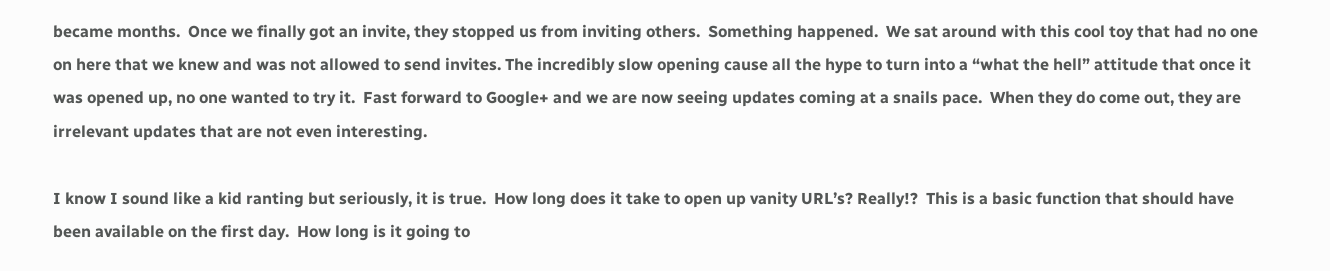became months.  Once we finally got an invite, they stopped us from inviting others.  Something happened.  We sat around with this cool toy that had no one on here that we knew and was not allowed to send invites. The incredibly slow opening cause all the hype to turn into a “what the hell” attitude that once it was opened up, no one wanted to try it.  Fast forward to Google+ and we are now seeing updates coming at a snails pace.  When they do come out, they are irrelevant updates that are not even interesting.

I know I sound like a kid ranting but seriously, it is true.  How long does it take to open up vanity URL’s? Really!?  This is a basic function that should have been available on the first day.  How long is it going to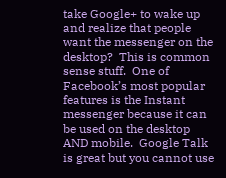take Google+ to wake up and realize that people want the messenger on the desktop?  This is common sense stuff.  One of Facebook’s most popular features is the Instant messenger because it can be used on the desktop AND mobile.  Google Talk is great but you cannot use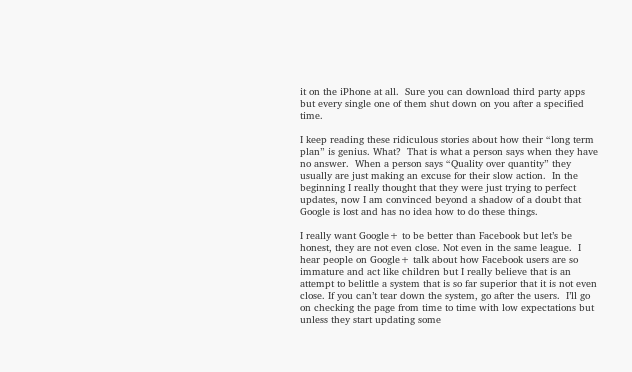it on the iPhone at all.  Sure you can download third party apps but every single one of them shut down on you after a specified time.

I keep reading these ridiculous stories about how their “long term plan” is genius. What?  That is what a person says when they have no answer.  When a person says “Quality over quantity” they usually are just making an excuse for their slow action.  In the beginning I really thought that they were just trying to perfect updates, now I am convinced beyond a shadow of a doubt that Google is lost and has no idea how to do these things.

I really want Google+ to be better than Facebook but let’s be honest, they are not even close. Not even in the same league.  I hear people on Google+ talk about how Facebook users are so immature and act like children but I really believe that is an attempt to belittle a system that is so far superior that it is not even close. If you can’t tear down the system, go after the users.  I’ll go on checking the page from time to time with low expectations but unless they start updating some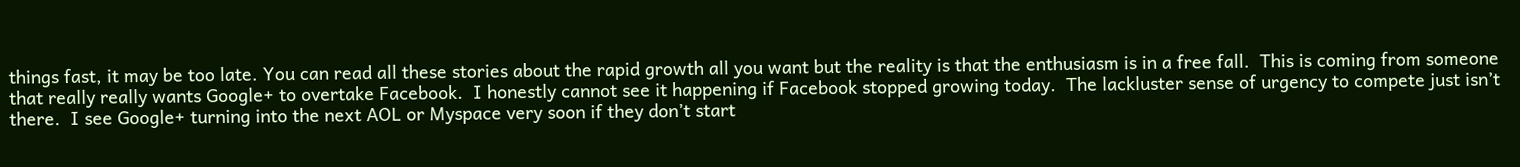things fast, it may be too late. You can read all these stories about the rapid growth all you want but the reality is that the enthusiasm is in a free fall.  This is coming from someone that really really wants Google+ to overtake Facebook.  I honestly cannot see it happening if Facebook stopped growing today.  The lackluster sense of urgency to compete just isn’t there.  I see Google+ turning into the next AOL or Myspace very soon if they don’t start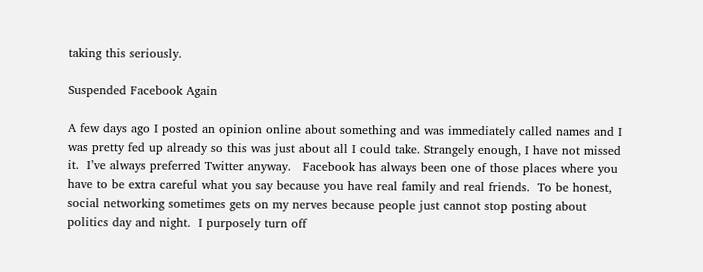taking this seriously.

Suspended Facebook Again

A few days ago I posted an opinion online about something and was immediately called names and I was pretty fed up already so this was just about all I could take. Strangely enough, I have not missed it.  I’ve always preferred Twitter anyway.   Facebook has always been one of those places where you have to be extra careful what you say because you have real family and real friends.  To be honest, social networking sometimes gets on my nerves because people just cannot stop posting about politics day and night.  I purposely turn off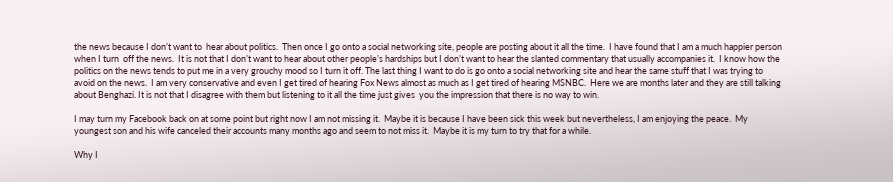the news because I don’t want to  hear about politics.  Then once I go onto a social networking site, people are posting about it all the time.  I have found that I am a much happier person when I turn  off the news.  It is not that I don’t want to hear about other people’s hardships but I don’t want to hear the slanted commentary that usually accompanies it.  I know how the politics on the news tends to put me in a very grouchy mood so I turn it off. The last thing I want to do is go onto a social networking site and hear the same stuff that I was trying to avoid on the news.  I am very conservative and even I get tired of hearing Fox News almost as much as I get tired of hearing MSNBC.  Here we are months later and they are still talking about Benghazi. It is not that I disagree with them but listening to it all the time just gives  you the impression that there is no way to win.

I may turn my Facebook back on at some point but right now I am not missing it.  Maybe it is because I have been sick this week but nevertheless, I am enjoying the peace.  My youngest son and his wife canceled their accounts many months ago and seem to not miss it.  Maybe it is my turn to try that for a while.

Why I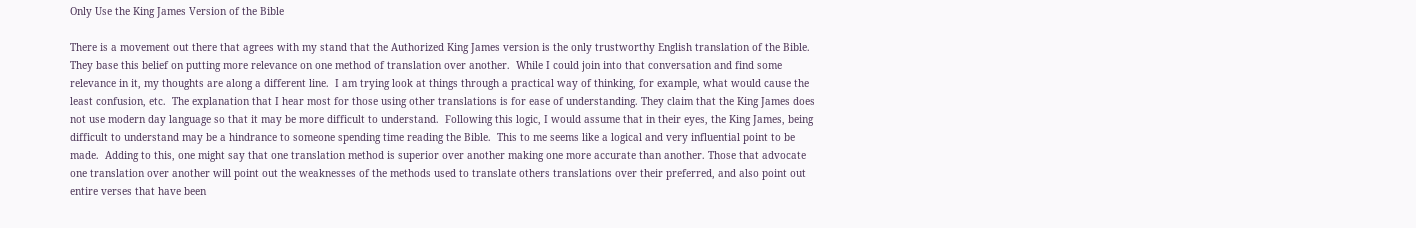Only Use the King James Version of the Bible

There is a movement out there that agrees with my stand that the Authorized King James version is the only trustworthy English translation of the Bible.  They base this belief on putting more relevance on one method of translation over another.  While I could join into that conversation and find some relevance in it, my thoughts are along a different line.  I am trying look at things through a practical way of thinking, for example, what would cause the least confusion, etc.  The explanation that I hear most for those using other translations is for ease of understanding. They claim that the King James does not use modern day language so that it may be more difficult to understand.  Following this logic, I would assume that in their eyes, the King James, being difficult to understand may be a hindrance to someone spending time reading the Bible.  This to me seems like a logical and very influential point to be made.  Adding to this, one might say that one translation method is superior over another making one more accurate than another. Those that advocate one translation over another will point out the weaknesses of the methods used to translate others translations over their preferred, and also point out entire verses that have been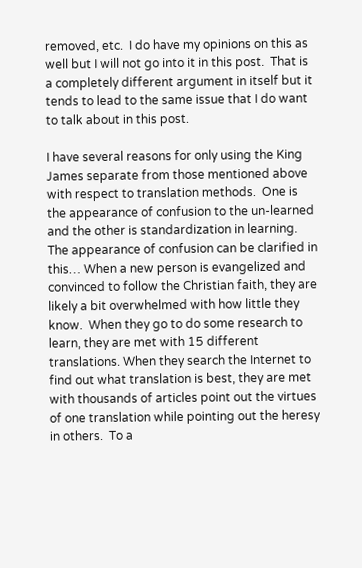removed, etc.  I do have my opinions on this as well but I will not go into it in this post.  That is a completely different argument in itself but it tends to lead to the same issue that I do want to talk about in this post.

I have several reasons for only using the King James separate from those mentioned above with respect to translation methods.  One is the appearance of confusion to the un-learned and the other is standardization in learning.  The appearance of confusion can be clarified in this… When a new person is evangelized and convinced to follow the Christian faith, they are likely a bit overwhelmed with how little they know.  When they go to do some research to learn, they are met with 15 different translations. When they search the Internet to find out what translation is best, they are met with thousands of articles point out the virtues of one translation while pointing out the heresy in others.  To a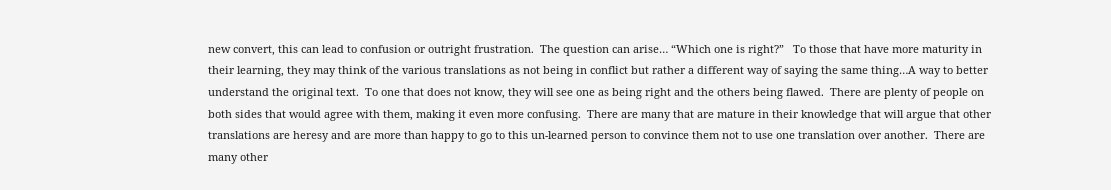new convert, this can lead to confusion or outright frustration.  The question can arise… “Which one is right?”   To those that have more maturity in their learning, they may think of the various translations as not being in conflict but rather a different way of saying the same thing…A way to better understand the original text.  To one that does not know, they will see one as being right and the others being flawed.  There are plenty of people on both sides that would agree with them, making it even more confusing.  There are many that are mature in their knowledge that will argue that other translations are heresy and are more than happy to go to this un-learned person to convince them not to use one translation over another.  There are many other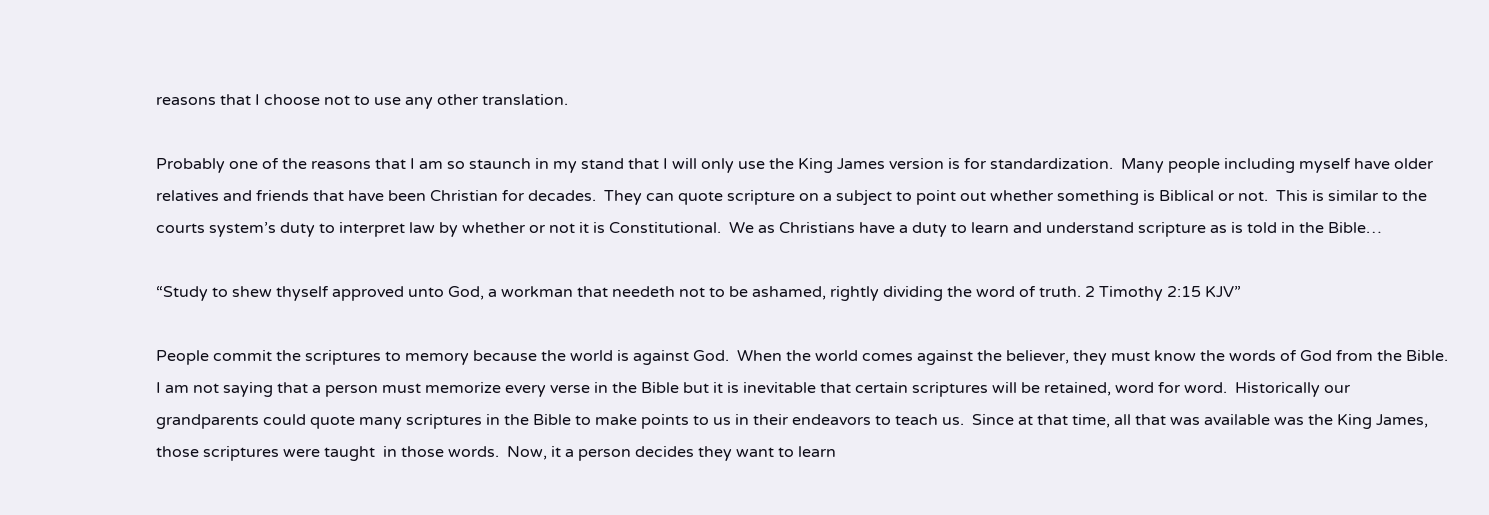reasons that I choose not to use any other translation.

Probably one of the reasons that I am so staunch in my stand that I will only use the King James version is for standardization.  Many people including myself have older relatives and friends that have been Christian for decades.  They can quote scripture on a subject to point out whether something is Biblical or not.  This is similar to the courts system’s duty to interpret law by whether or not it is Constitutional.  We as Christians have a duty to learn and understand scripture as is told in the Bible…

“Study to shew thyself approved unto God, a workman that needeth not to be ashamed, rightly dividing the word of truth. 2 Timothy 2:15 KJV”

People commit the scriptures to memory because the world is against God.  When the world comes against the believer, they must know the words of God from the Bible.  I am not saying that a person must memorize every verse in the Bible but it is inevitable that certain scriptures will be retained, word for word.  Historically our grandparents could quote many scriptures in the Bible to make points to us in their endeavors to teach us.  Since at that time, all that was available was the King James, those scriptures were taught  in those words.  Now, it a person decides they want to learn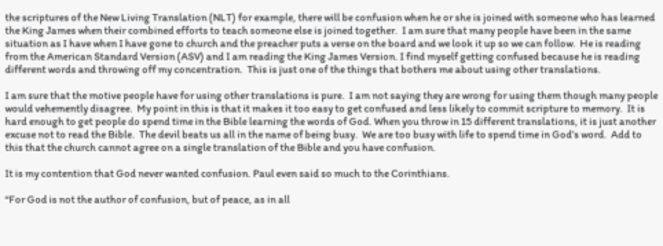the scriptures of the New Living Translation (NLT) for example, there will be confusion when he or she is joined with someone who has learned the King James when their combined efforts to teach someone else is joined together.  I am sure that many people have been in the same situation as I have when I have gone to church and the preacher puts a verse on the board and we look it up so we can follow.  He is reading from the American Standard Version (ASV) and I am reading the King James Version. I find myself getting confused because he is reading different words and throwing off my concentration.  This is just one of the things that bothers me about using other translations.

I am sure that the motive people have for using other translations is pure.  I am not saying they are wrong for using them though many people would vehemently disagree.  My point in this is that it makes it too easy to get confused and less likely to commit scripture to memory.  It is hard enough to get people do spend time in the Bible learning the words of God. When you throw in 15 different translations, it is just another excuse not to read the Bible.  The devil beats us all in the name of being busy.  We are too busy with life to spend time in God’s word.  Add to this that the church cannot agree on a single translation of the Bible and you have confusion.

It is my contention that God never wanted confusion. Paul even said so much to the Corinthians.

“For God is not the author of confusion, but of peace, as in all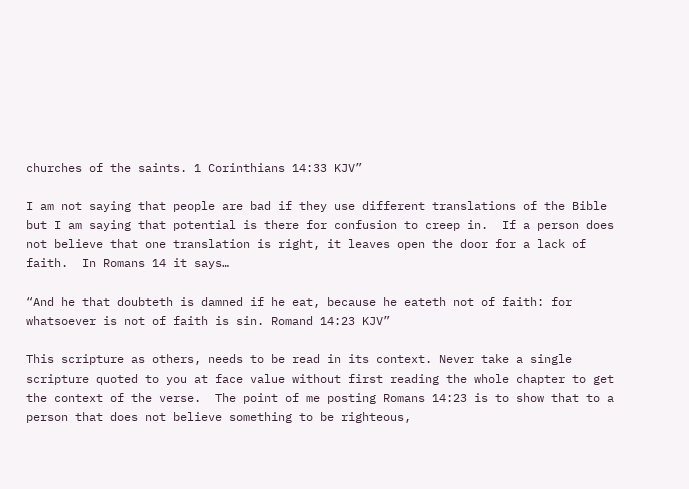churches of the saints. 1 Corinthians 14:33 KJV”

I am not saying that people are bad if they use different translations of the Bible but I am saying that potential is there for confusion to creep in.  If a person does not believe that one translation is right, it leaves open the door for a lack of faith.  In Romans 14 it says…

“And he that doubteth is damned if he eat, because he eateth not of faith: for whatsoever is not of faith is sin. Romand 14:23 KJV”

This scripture as others, needs to be read in its context. Never take a single scripture quoted to you at face value without first reading the whole chapter to get the context of the verse.  The point of me posting Romans 14:23 is to show that to a person that does not believe something to be righteous,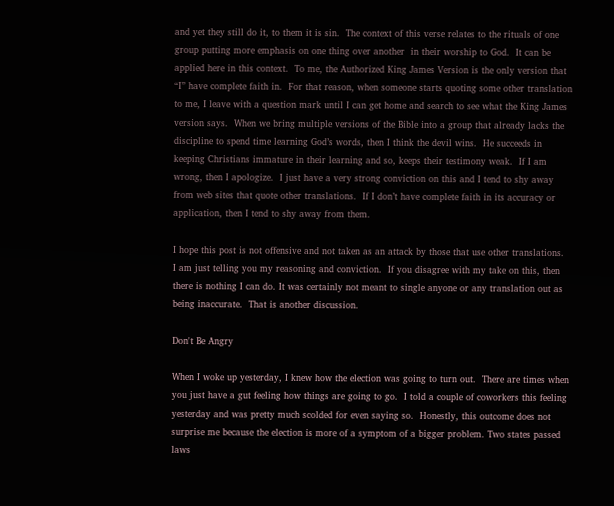and yet they still do it, to them it is sin.  The context of this verse relates to the rituals of one group putting more emphasis on one thing over another  in their worship to God.  It can be applied here in this context.  To me, the Authorized King James Version is the only version that “I” have complete faith in.  For that reason, when someone starts quoting some other translation to me, I leave with a question mark until I can get home and search to see what the King James version says.  When we bring multiple versions of the Bible into a group that already lacks the discipline to spend time learning God’s words, then I think the devil wins.  He succeeds in keeping Christians immature in their learning and so, keeps their testimony weak.  If I am wrong, then I apologize.  I just have a very strong conviction on this and I tend to shy away from web sites that quote other translations.  If I don’t have complete faith in its accuracy or application, then I tend to shy away from them.

I hope this post is not offensive and not taken as an attack by those that use other translations.  I am just telling you my reasoning and conviction.  If you disagree with my take on this, then there is nothing I can do. It was certainly not meant to single anyone or any translation out as being inaccurate.  That is another discussion.

Don't Be Angry

When I woke up yesterday, I knew how the election was going to turn out.  There are times when you just have a gut feeling how things are going to go.  I told a couple of coworkers this feeling yesterday and was pretty much scolded for even saying so.  Honestly, this outcome does not surprise me because the election is more of a symptom of a bigger problem. Two states passed laws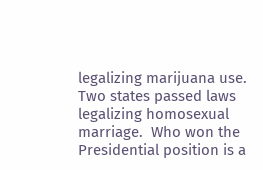legalizing marijuana use. Two states passed laws legalizing homosexual marriage.  Who won the Presidential position is a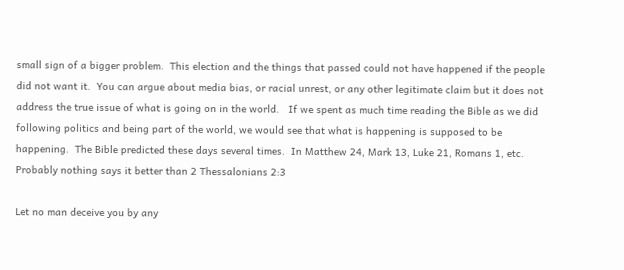small sign of a bigger problem.  This election and the things that passed could not have happened if the people did not want it.  You can argue about media bias, or racial unrest, or any other legitimate claim but it does not address the true issue of what is going on in the world.   If we spent as much time reading the Bible as we did following politics and being part of the world, we would see that what is happening is supposed to be happening.  The Bible predicted these days several times.  In Matthew 24, Mark 13, Luke 21, Romans 1, etc.  Probably nothing says it better than 2 Thessalonians 2:3

Let no man deceive you by any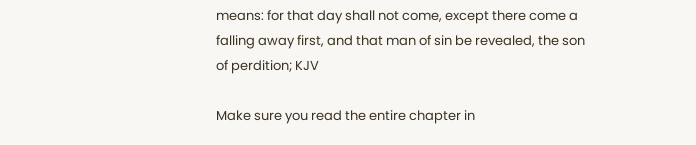means: for that day shall not come, except there come a falling away first, and that man of sin be revealed, the son of perdition; KJV

Make sure you read the entire chapter in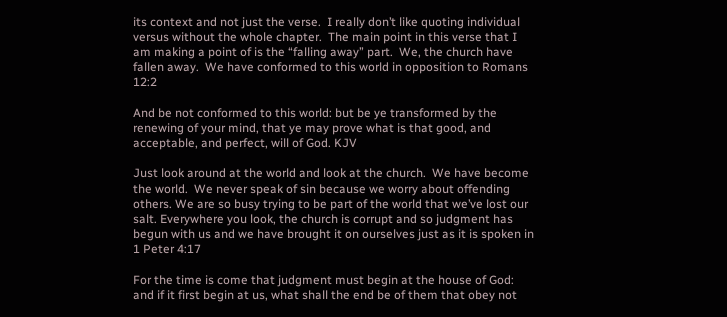its context and not just the verse.  I really don’t like quoting individual versus without the whole chapter.  The main point in this verse that I am making a point of is the “falling away” part.  We, the church have fallen away.  We have conformed to this world in opposition to Romans 12:2

And be not conformed to this world: but be ye transformed by the renewing of your mind, that ye may prove what is that good, and acceptable, and perfect, will of God. KJV

Just look around at the world and look at the church.  We have become the world.  We never speak of sin because we worry about offending others. We are so busy trying to be part of the world that we’ve lost our salt. Everywhere you look, the church is corrupt and so judgment has begun with us and we have brought it on ourselves just as it is spoken in 1 Peter 4:17

For the time is come that judgment must begin at the house of God: and if it first begin at us, what shall the end be of them that obey not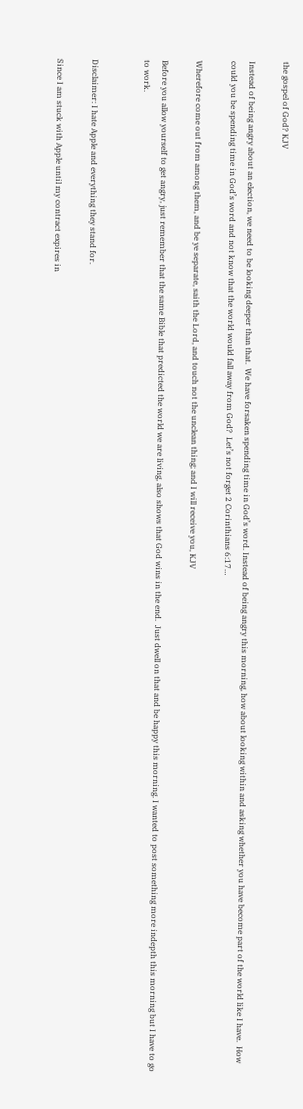the gospel of God? KJV

Instead of being angry about an election, we need to be looking deeper than that.  We have forsaken spending time in God’s word. Instead of being angry this morning, how about looking within and asking whether you have become part of the world like I have.  How could you be spending time in God’s word and not know that the world would fall away from God?  Let’s not forget 2 Corinthians 6:17…

Wherefore come out from among them, and be ye separate, saith the Lord, and touch not the unclean thing; and I will receive you, KJV

Before you allow yourself to get angry, just remember that the same Bible that predicted the world we are living, also shows that God wins in the end.  Just dwell on that and be happy this morning. I wanted to post something more indepth this morning but I have to go to work.


Disclaimer: I hate Apple and everything they stand for.

Since I am stuck with Apple until my contract expires in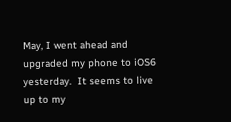May, I went ahead and upgraded my phone to iOS6 yesterday.  It seems to live up to my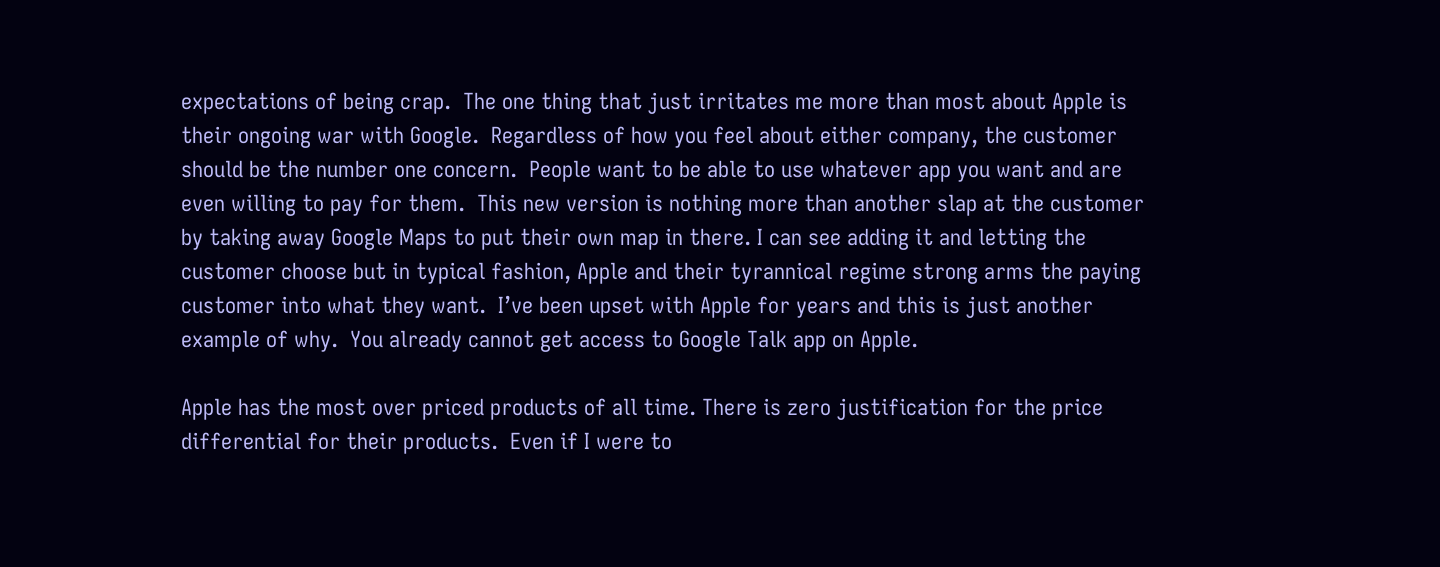expectations of being crap.  The one thing that just irritates me more than most about Apple is their ongoing war with Google.  Regardless of how you feel about either company, the customer should be the number one concern.  People want to be able to use whatever app you want and are even willing to pay for them.  This new version is nothing more than another slap at the customer by taking away Google Maps to put their own map in there. I can see adding it and letting the customer choose but in typical fashion, Apple and their tyrannical regime strong arms the paying customer into what they want.  I’ve been upset with Apple for years and this is just another example of why.  You already cannot get access to Google Talk app on Apple.

Apple has the most over priced products of all time. There is zero justification for the price differential for their products.  Even if I were to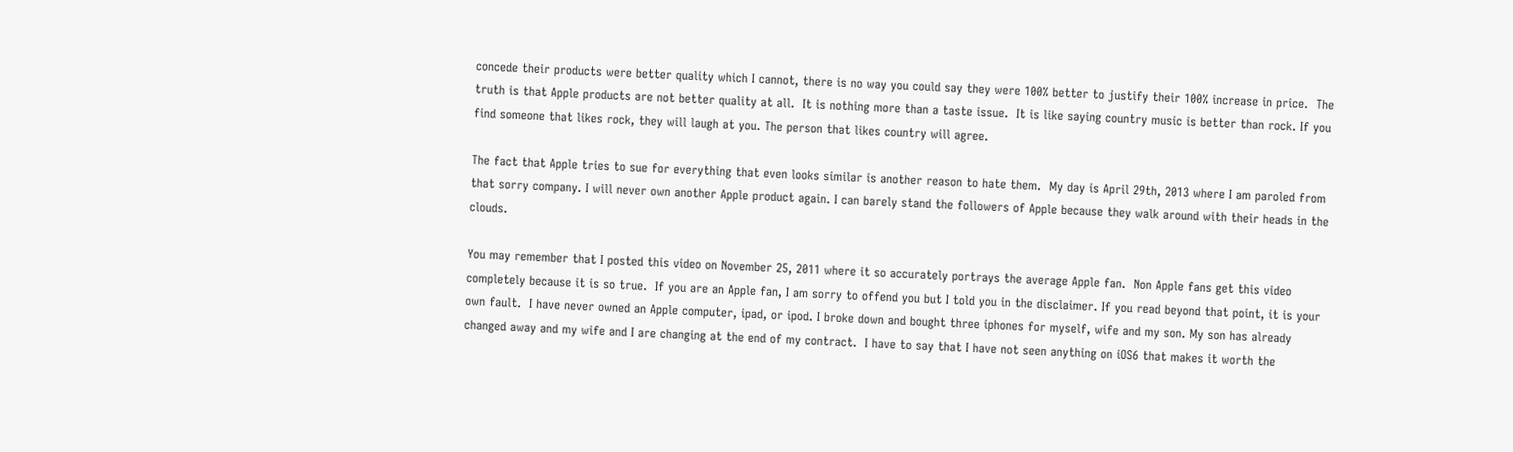concede their products were better quality which I cannot, there is no way you could say they were 100% better to justify their 100% increase in price.  The truth is that Apple products are not better quality at all.  It is nothing more than a taste issue.  It is like saying country music is better than rock. If you find someone that likes rock, they will laugh at you. The person that likes country will agree.

The fact that Apple tries to sue for everything that even looks similar is another reason to hate them.  My day is April 29th, 2013 where I am paroled from that sorry company. I will never own another Apple product again. I can barely stand the followers of Apple because they walk around with their heads in the clouds.

You may remember that I posted this video on November 25, 2011 where it so accurately portrays the average Apple fan.  Non Apple fans get this video completely because it is so true.  If you are an Apple fan, I am sorry to offend you but I told you in the disclaimer. If you read beyond that point, it is your own fault.  I have never owned an Apple computer, ipad, or ipod. I broke down and bought three iphones for myself, wife and my son. My son has already changed away and my wife and I are changing at the end of my contract.  I have to say that I have not seen anything on iOS6 that makes it worth the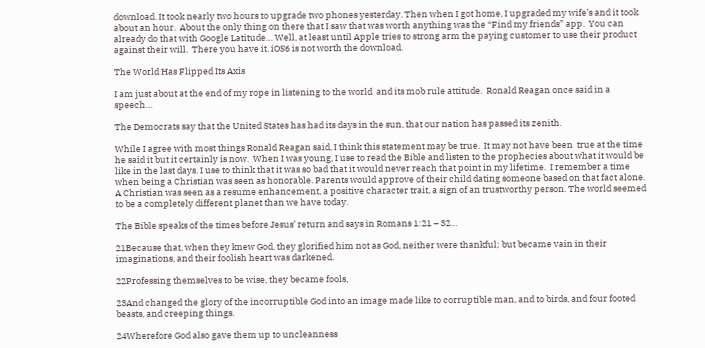download. It took nearly two hours to upgrade two phones yesterday. Then when I got home, I upgraded my wife’s and it took about an hour.  About the only thing on there that I saw that was worth anything was the “Find my friends” app.  You can already do that with Google Latitude… Well, at least until Apple tries to strong arm the paying customer to use their product against their will.  There you have it. iOS6 is not worth the download.

The World Has Flipped Its Axis

I am just about at the end of my rope in listening to the world  and its mob rule attitude.  Ronald Reagan once said in a speech…

The Democrats say that the United States has had its days in the sun, that our nation has passed its zenith.

While I agree with most things Ronald Reagan said, I think this statement may be true.  It may not have been  true at the time he said it but it certainly is now.  When I was young, I use to read the Bible and listen to the prophecies about what it would be like in the last days. I use to think that it was so bad that it would never reach that point in my lifetime.  I remember a time when being a Christian was seen as honorable. Parents would approve of their child dating someone based on that fact alone.  A Christian was seen as a resume enhancement, a positive character trait, a sign of an trustworthy person. The world seemed to be a completely different planet than we have today.

The Bible speaks of the times before Jesus’ return and says in Romans 1:21 – 32…

21Because that, when they knew God, they glorified him not as God, neither were thankful; but became vain in their imaginations, and their foolish heart was darkened.

22Professing themselves to be wise, they became fools,

23And changed the glory of the incorruptible God into an image made like to corruptible man, and to birds, and four footed beasts, and creeping things.

24Wherefore God also gave them up to uncleanness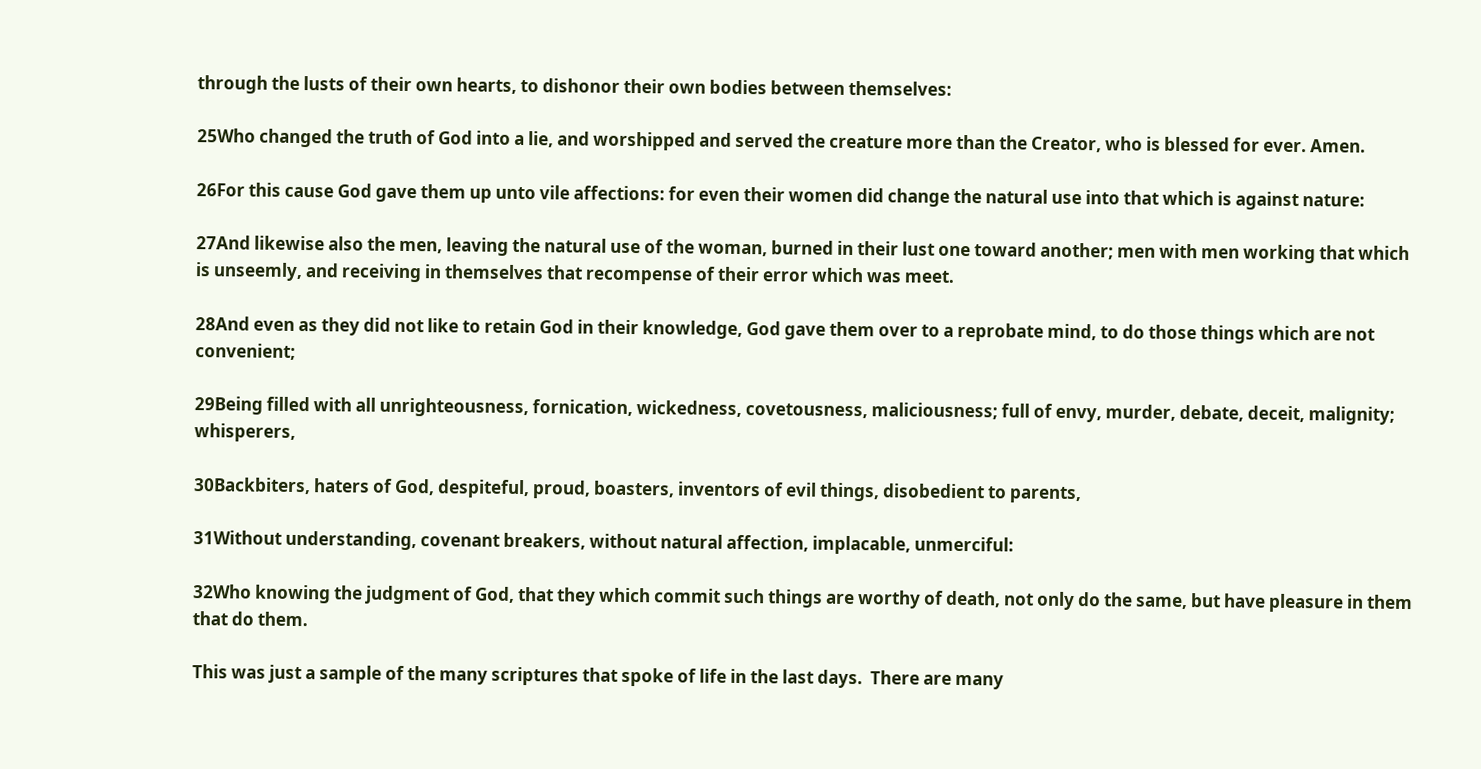through the lusts of their own hearts, to dishonor their own bodies between themselves:

25Who changed the truth of God into a lie, and worshipped and served the creature more than the Creator, who is blessed for ever. Amen.

26For this cause God gave them up unto vile affections: for even their women did change the natural use into that which is against nature:

27And likewise also the men, leaving the natural use of the woman, burned in their lust one toward another; men with men working that which is unseemly, and receiving in themselves that recompense of their error which was meet.

28And even as they did not like to retain God in their knowledge, God gave them over to a reprobate mind, to do those things which are not convenient;

29Being filled with all unrighteousness, fornication, wickedness, covetousness, maliciousness; full of envy, murder, debate, deceit, malignity; whisperers,

30Backbiters, haters of God, despiteful, proud, boasters, inventors of evil things, disobedient to parents,

31Without understanding, covenant breakers, without natural affection, implacable, unmerciful:

32Who knowing the judgment of God, that they which commit such things are worthy of death, not only do the same, but have pleasure in them that do them.

This was just a sample of the many scriptures that spoke of life in the last days.  There are many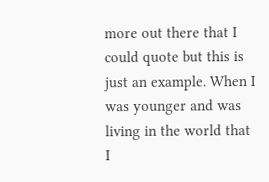more out there that I could quote but this is just an example. When I was younger and was living in the world that I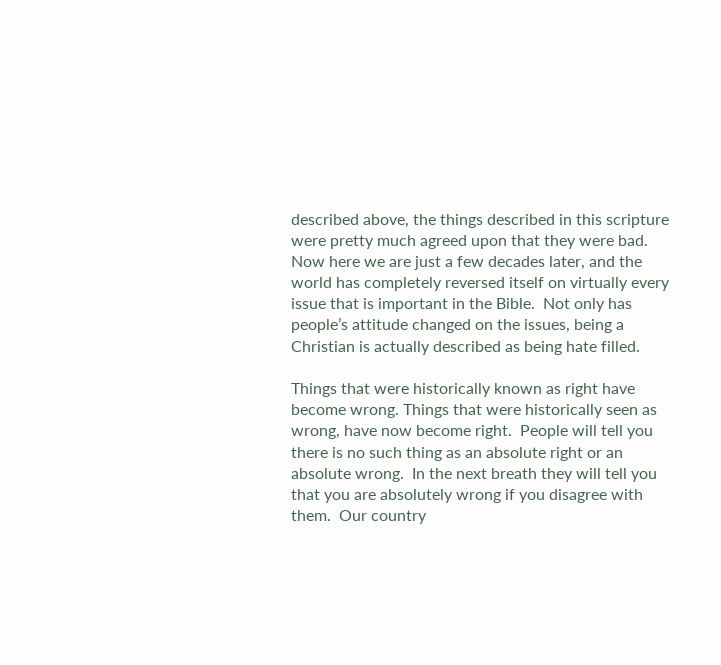described above, the things described in this scripture were pretty much agreed upon that they were bad.  Now here we are just a few decades later, and the world has completely reversed itself on virtually every issue that is important in the Bible.  Not only has people’s attitude changed on the issues, being a Christian is actually described as being hate filled.

Things that were historically known as right have become wrong. Things that were historically seen as wrong, have now become right.  People will tell you there is no such thing as an absolute right or an absolute wrong.  In the next breath they will tell you that you are absolutely wrong if you disagree with them.  Our country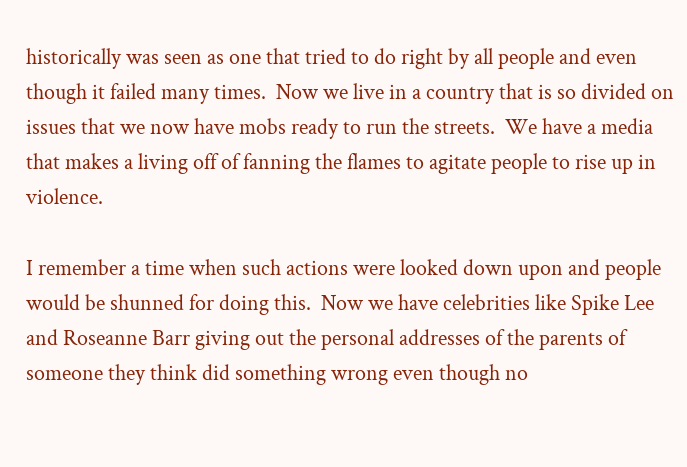historically was seen as one that tried to do right by all people and even though it failed many times.  Now we live in a country that is so divided on issues that we now have mobs ready to run the streets.  We have a media that makes a living off of fanning the flames to agitate people to rise up in violence.

I remember a time when such actions were looked down upon and people would be shunned for doing this.  Now we have celebrities like Spike Lee and Roseanne Barr giving out the personal addresses of the parents of someone they think did something wrong even though no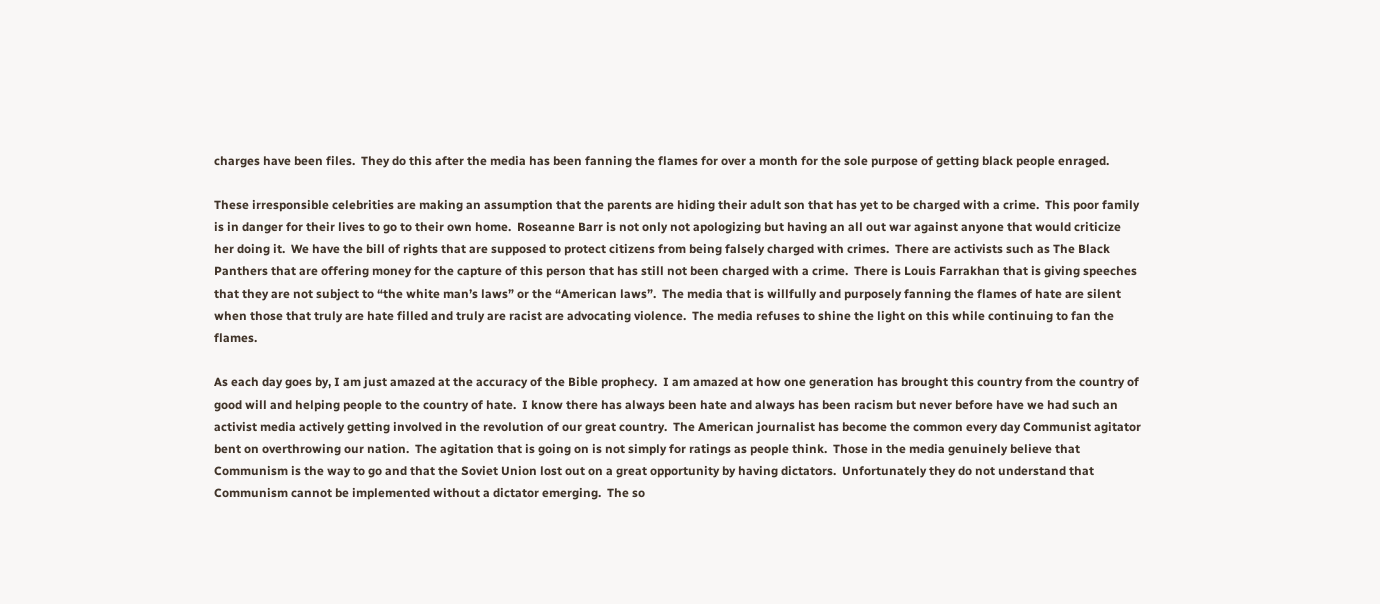charges have been files.  They do this after the media has been fanning the flames for over a month for the sole purpose of getting black people enraged.

These irresponsible celebrities are making an assumption that the parents are hiding their adult son that has yet to be charged with a crime.  This poor family is in danger for their lives to go to their own home.  Roseanne Barr is not only not apologizing but having an all out war against anyone that would criticize her doing it.  We have the bill of rights that are supposed to protect citizens from being falsely charged with crimes.  There are activists such as The Black Panthers that are offering money for the capture of this person that has still not been charged with a crime.  There is Louis Farrakhan that is giving speeches that they are not subject to “the white man’s laws” or the “American laws”.  The media that is willfully and purposely fanning the flames of hate are silent when those that truly are hate filled and truly are racist are advocating violence.  The media refuses to shine the light on this while continuing to fan the flames.

As each day goes by, I am just amazed at the accuracy of the Bible prophecy.  I am amazed at how one generation has brought this country from the country of good will and helping people to the country of hate.  I know there has always been hate and always has been racism but never before have we had such an activist media actively getting involved in the revolution of our great country.  The American journalist has become the common every day Communist agitator bent on overthrowing our nation.  The agitation that is going on is not simply for ratings as people think.  Those in the media genuinely believe that Communism is the way to go and that the Soviet Union lost out on a great opportunity by having dictators.  Unfortunately they do not understand that Communism cannot be implemented without a dictator emerging.  The so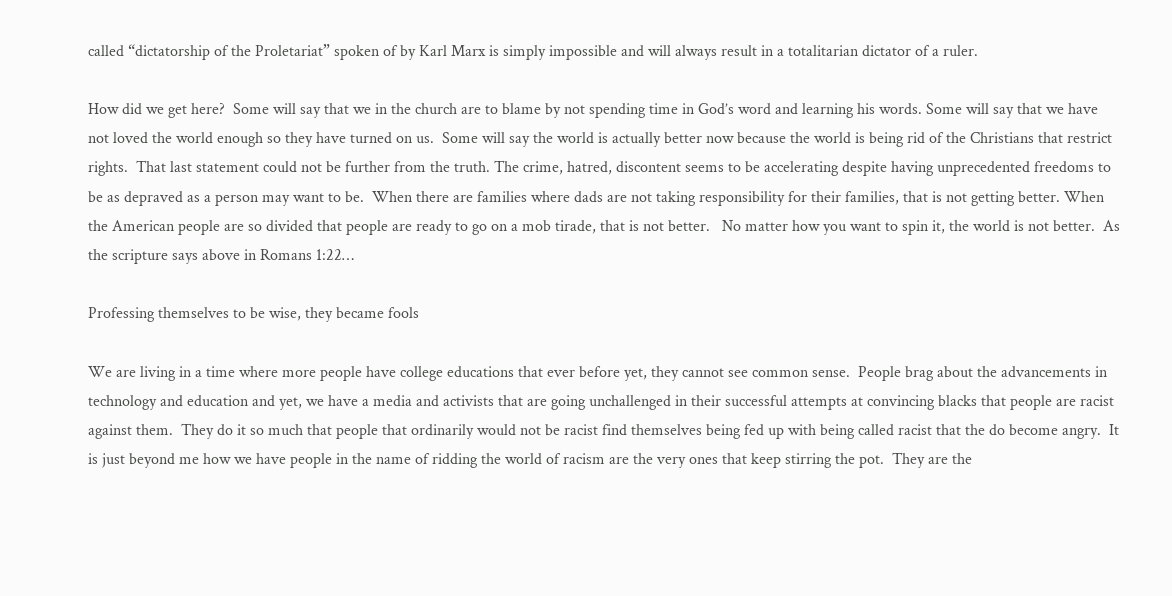called “dictatorship of the Proletariat” spoken of by Karl Marx is simply impossible and will always result in a totalitarian dictator of a ruler.

How did we get here?  Some will say that we in the church are to blame by not spending time in God’s word and learning his words. Some will say that we have not loved the world enough so they have turned on us.  Some will say the world is actually better now because the world is being rid of the Christians that restrict rights.  That last statement could not be further from the truth. The crime, hatred, discontent seems to be accelerating despite having unprecedented freedoms to be as depraved as a person may want to be.  When there are families where dads are not taking responsibility for their families, that is not getting better. When the American people are so divided that people are ready to go on a mob tirade, that is not better.   No matter how you want to spin it, the world is not better.  As the scripture says above in Romans 1:22…

Professing themselves to be wise, they became fools

We are living in a time where more people have college educations that ever before yet, they cannot see common sense.  People brag about the advancements in technology and education and yet, we have a media and activists that are going unchallenged in their successful attempts at convincing blacks that people are racist against them.  They do it so much that people that ordinarily would not be racist find themselves being fed up with being called racist that the do become angry.  It is just beyond me how we have people in the name of ridding the world of racism are the very ones that keep stirring the pot.  They are the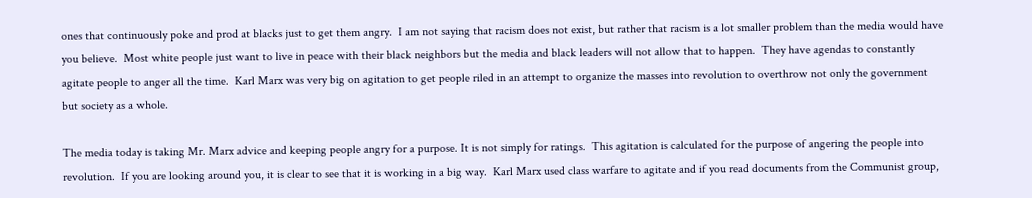ones that continuously poke and prod at blacks just to get them angry.  I am not saying that racism does not exist, but rather that racism is a lot smaller problem than the media would have you believe.  Most white people just want to live in peace with their black neighbors but the media and black leaders will not allow that to happen.  They have agendas to constantly agitate people to anger all the time.  Karl Marx was very big on agitation to get people riled in an attempt to organize the masses into revolution to overthrow not only the government but society as a whole.

The media today is taking Mr. Marx advice and keeping people angry for a purpose. It is not simply for ratings.  This agitation is calculated for the purpose of angering the people into revolution.  If you are looking around you, it is clear to see that it is working in a big way.  Karl Marx used class warfare to agitate and if you read documents from the Communist group,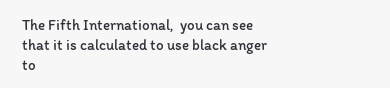The Fifth International,  you can see that it is calculated to use black anger to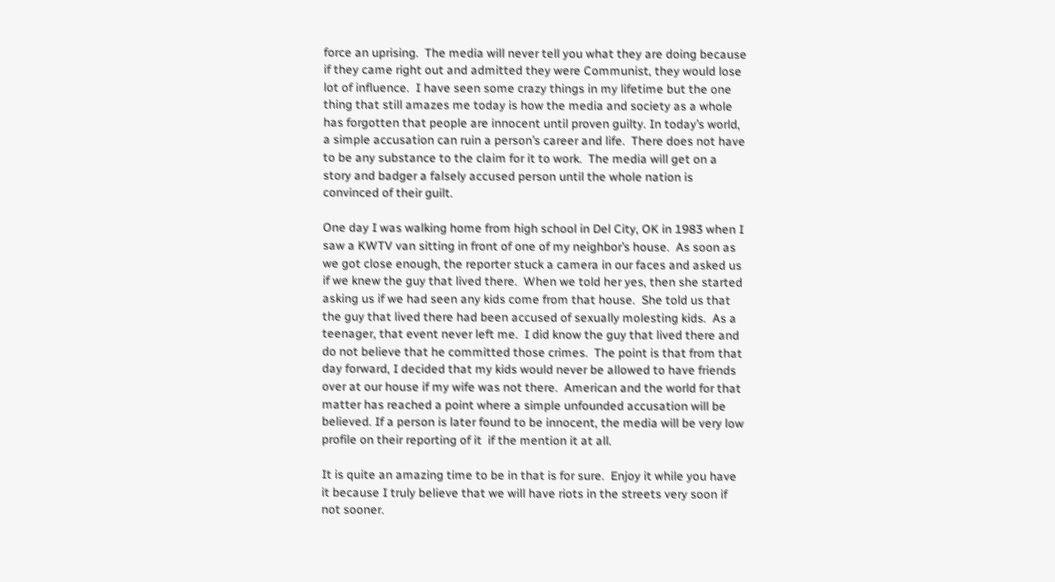force an uprising.  The media will never tell you what they are doing because if they came right out and admitted they were Communist, they would lose lot of influence.  I have seen some crazy things in my lifetime but the one thing that still amazes me today is how the media and society as a whole has forgotten that people are innocent until proven guilty. In today’s world, a simple accusation can ruin a person’s career and life.  There does not have to be any substance to the claim for it to work.  The media will get on a story and badger a falsely accused person until the whole nation is convinced of their guilt.

One day I was walking home from high school in Del City, OK in 1983 when I saw a KWTV van sitting in front of one of my neighbor’s house.  As soon as we got close enough, the reporter stuck a camera in our faces and asked us if we knew the guy that lived there.  When we told her yes, then she started asking us if we had seen any kids come from that house.  She told us that the guy that lived there had been accused of sexually molesting kids.  As a teenager, that event never left me.  I did know the guy that lived there and do not believe that he committed those crimes.  The point is that from that day forward, I decided that my kids would never be allowed to have friends over at our house if my wife was not there.  American and the world for that matter has reached a point where a simple unfounded accusation will be believed. If a person is later found to be innocent, the media will be very low profile on their reporting of it  if the mention it at all.

It is quite an amazing time to be in that is for sure.  Enjoy it while you have it because I truly believe that we will have riots in the streets very soon if not sooner.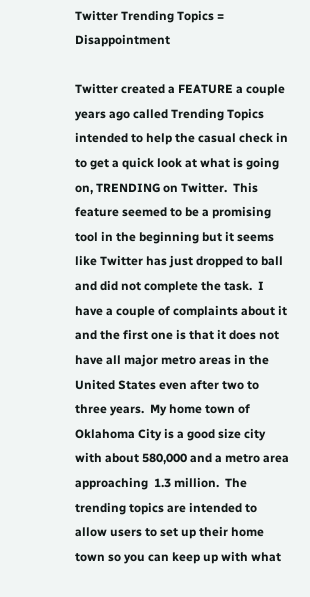Twitter Trending Topics = Disappointment

Twitter created a FEATURE a couple years ago called Trending Topics intended to help the casual check in to get a quick look at what is going on, TRENDING on Twitter.  This feature seemed to be a promising tool in the beginning but it seems like Twitter has just dropped to ball and did not complete the task.  I have a couple of complaints about it and the first one is that it does not have all major metro areas in the United States even after two to three years.  My home town of Oklahoma City is a good size city with about 580,000 and a metro area approaching  1.3 million.  The trending topics are intended to allow users to set up their home town so you can keep up with what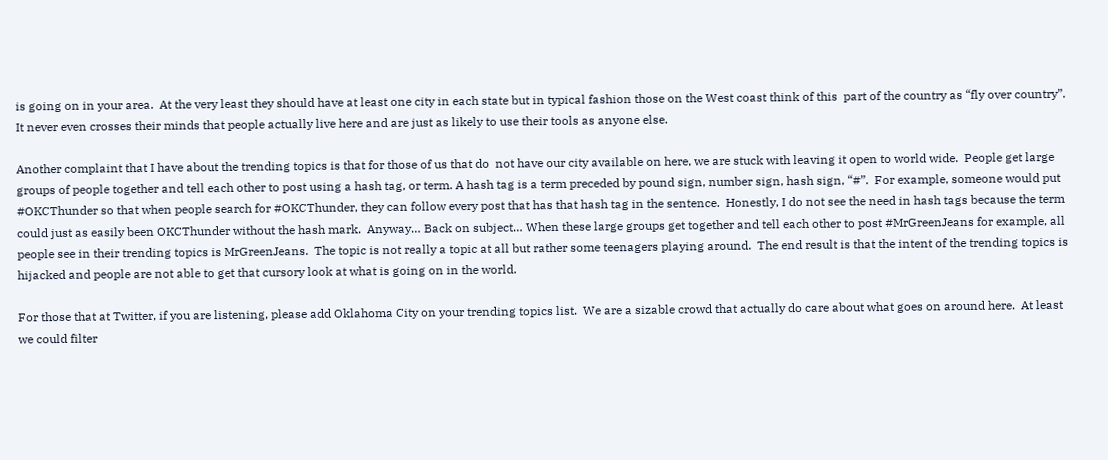is going on in your area.  At the very least they should have at least one city in each state but in typical fashion those on the West coast think of this  part of the country as “fly over country”.  It never even crosses their minds that people actually live here and are just as likely to use their tools as anyone else.

Another complaint that I have about the trending topics is that for those of us that do  not have our city available on here, we are stuck with leaving it open to world wide.  People get large groups of people together and tell each other to post using a hash tag, or term. A hash tag is a term preceded by pound sign, number sign, hash sign, “#”.  For example, someone would put #OKCThunder so that when people search for #OKCThunder, they can follow every post that has that hash tag in the sentence.  Honestly, I do not see the need in hash tags because the term could just as easily been OKCThunder without the hash mark.  Anyway… Back on subject… When these large groups get together and tell each other to post #MrGreenJeans for example, all people see in their trending topics is MrGreenJeans.  The topic is not really a topic at all but rather some teenagers playing around.  The end result is that the intent of the trending topics is hijacked and people are not able to get that cursory look at what is going on in the world.

For those that at Twitter, if you are listening, please add Oklahoma City on your trending topics list.  We are a sizable crowd that actually do care about what goes on around here.  At least we could filter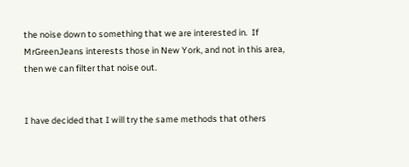the noise down to something that we are interested in.  If MrGreenJeans interests those in New York, and not in this area, then we can filter that noise out.


I have decided that I will try the same methods that others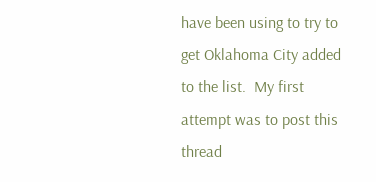have been using to try to get Oklahoma City added to the list.  My first attempt was to post this thread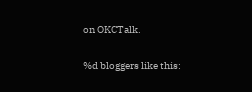on OKCTalk.

%d bloggers like this: